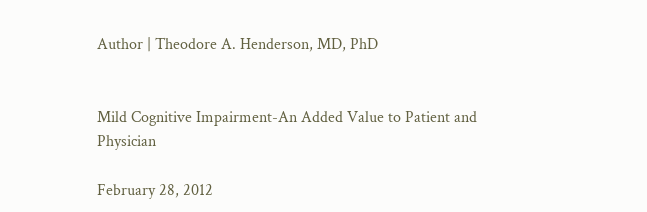Author | Theodore A. Henderson, MD, PhD


Mild Cognitive Impairment-An Added Value to Patient and Physician

February 28, 2012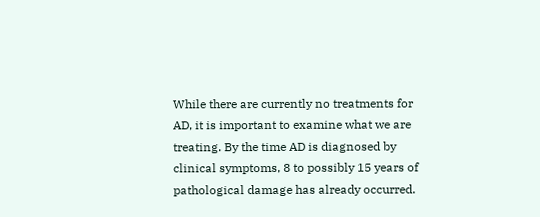While there are currently no treatments for AD, it is important to examine what we are treating. By the time AD is diagnosed by clinical symptoms, 8 to possibly 15 years of pathological damage has already occurred.